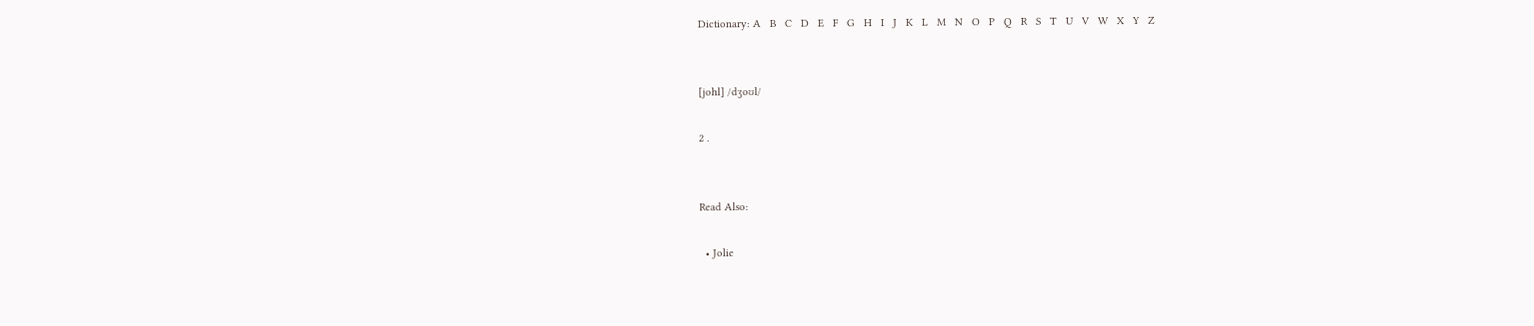Dictionary: A   B   C   D   E   F   G   H   I   J   K   L   M   N   O   P   Q   R   S   T   U   V   W   X   Y   Z


[johl] /dʒoʊl/

2 .


Read Also:

  • Jolie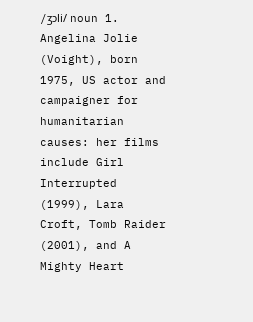/ʒɔli/ noun 1. Angelina Jolie (Voight), born 1975, US actor and campaigner for humanitarian causes: her films include Girl Interrupted (1999), Lara Croft, Tomb Raider (2001), and A Mighty Heart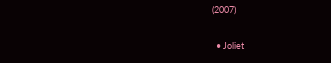(2007)

  • Joliet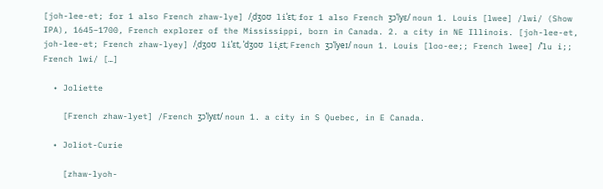[joh-lee-et; for 1 also French zhaw-lye] /ˌdʒoʊ liˈɛt; for 1 also French ʒɔˈlyɛ/ noun 1. Louis [lwee] /lwi/ (Show IPA), 1645–1700, French explorer of the Mississippi, born in Canada. 2. a city in NE Illinois. [joh-lee-et, joh-lee-et; French zhaw-lyey] /ˌdʒoʊ liˈɛt, ˈdʒoʊ liˌɛt; French ʒɔˈlyeɪ/ noun 1. Louis [loo-ee;; French lwee] /ˈlu i;; French lwi/ […]

  • Joliette

    [French zhaw-lyet] /French ʒɔˈlyɛt/ noun 1. a city in S Quebec, in E Canada.

  • Joliot-Curie

    [zhaw-lyoh-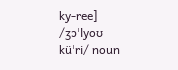ky-ree] /ʒɔˈlyoʊ küˈri/ noun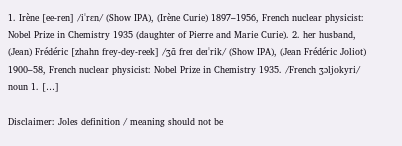1. Irène [ee-ren] /iˈrɛn/ (Show IPA), (Irène Curie) 1897–1956, French nuclear physicist: Nobel Prize in Chemistry 1935 (daughter of Pierre and Marie Curie). 2. her husband, (Jean) Frédéric [zhahn frey-dey-reek] /ʒɑ̃ freɪ deɪˈrik/ (Show IPA), (Jean Frédéric Joliot) 1900–58, French nuclear physicist: Nobel Prize in Chemistry 1935. /French ʒɔljokyri/ noun 1. […]

Disclaimer: Joles definition / meaning should not be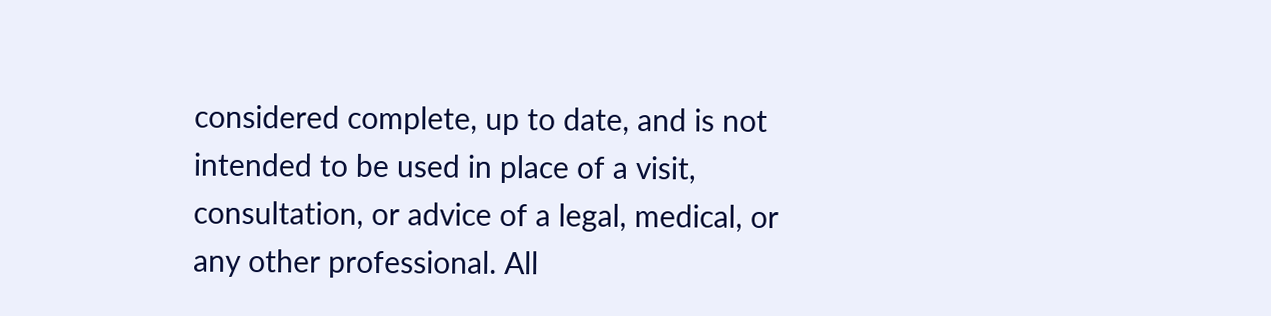considered complete, up to date, and is not intended to be used in place of a visit, consultation, or advice of a legal, medical, or any other professional. All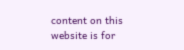content on this website is for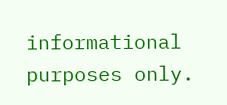informational purposes only.